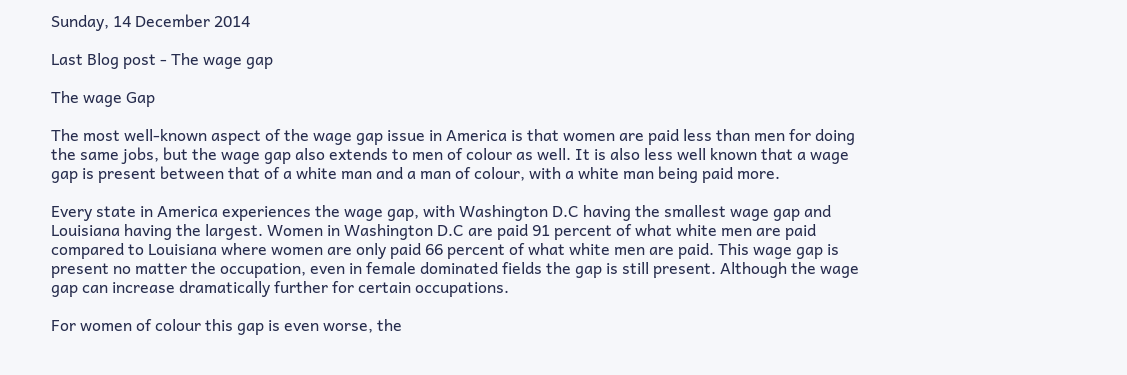Sunday, 14 December 2014

Last Blog post - The wage gap

The wage Gap

The most well-known aspect of the wage gap issue in America is that women are paid less than men for doing the same jobs, but the wage gap also extends to men of colour as well. It is also less well known that a wage gap is present between that of a white man and a man of colour, with a white man being paid more.

Every state in America experiences the wage gap, with Washington D.C having the smallest wage gap and Louisiana having the largest. Women in Washington D.C are paid 91 percent of what white men are paid compared to Louisiana where women are only paid 66 percent of what white men are paid. This wage gap is present no matter the occupation, even in female dominated fields the gap is still present. Although the wage gap can increase dramatically further for certain occupations.

For women of colour this gap is even worse, the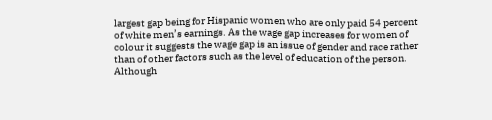largest gap being for Hispanic women who are only paid 54 percent of white men’s earnings. As the wage gap increases for women of colour it suggests the wage gap is an issue of gender and race rather than of other factors such as the level of education of the person. Although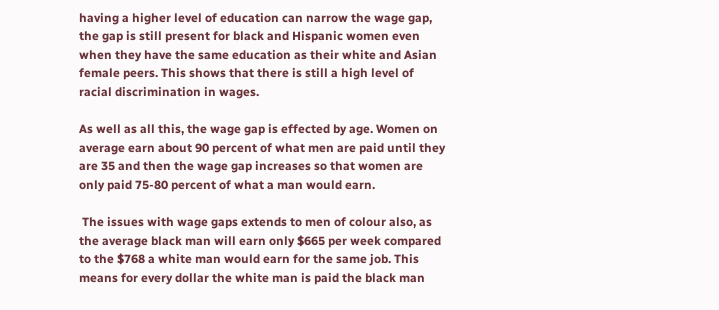having a higher level of education can narrow the wage gap, the gap is still present for black and Hispanic women even when they have the same education as their white and Asian female peers. This shows that there is still a high level of racial discrimination in wages.

As well as all this, the wage gap is effected by age. Women on average earn about 90 percent of what men are paid until they are 35 and then the wage gap increases so that women are only paid 75-80 percent of what a man would earn.

 The issues with wage gaps extends to men of colour also, as the average black man will earn only $665 per week compared to the $768 a white man would earn for the same job. This means for every dollar the white man is paid the black man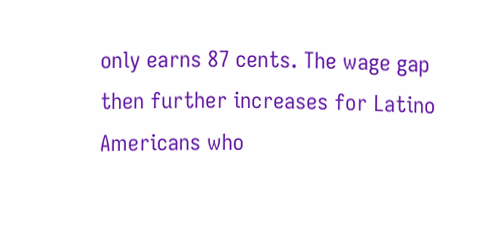only earns 87 cents. The wage gap then further increases for Latino Americans who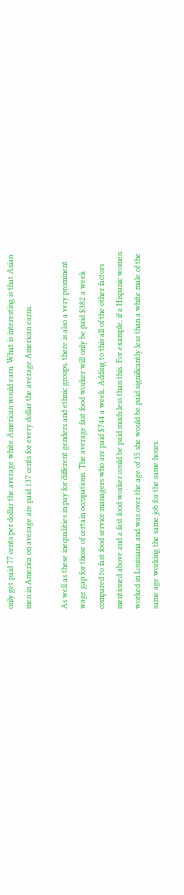only get paid 77 cents per dollar the average white American would earn. What is interesting is that Asian men in America on average are paid 137 cents for every dollar the average American earns.

As well as these inequalities in pay for different genders and ethnic groups, there is also a very prominent wage gap for those of certain occupations. The average fast food worker will only be paid $382 a week compared to fast food service managers who are paid $744 a week. Adding to this all of the other factors mentioned above and a fast food worker could be paid much less than this. For example, if a Hispanic women worked in Louisiana and was over the age of 35 she would be paid significantly less than a white male of the same age working the same job for the same hours.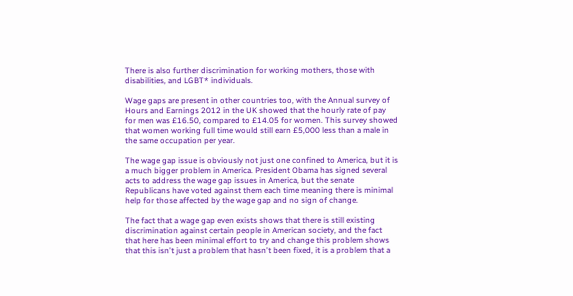There is also further discrimination for working mothers, those with disabilities, and LGBT* individuals.

Wage gaps are present in other countries too, with the Annual survey of Hours and Earnings 2012 in the UK showed that the hourly rate of pay for men was £16.50, compared to £14.05 for women. This survey showed that women working full time would still earn £5,000 less than a male in the same occupation per year.

The wage gap issue is obviously not just one confined to America, but it is a much bigger problem in America. President Obama has signed several acts to address the wage gap issues in America, but the senate Republicans have voted against them each time meaning there is minimal help for those affected by the wage gap and no sign of change.

The fact that a wage gap even exists shows that there is still existing discrimination against certain people in American society, and the fact that here has been minimal effort to try and change this problem shows that this isn't just a problem that hasn't been fixed, it is a problem that a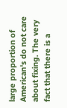large proportion of American's do not care about fixing. The very fact that there is a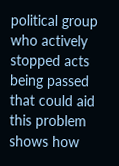political group who actively stopped acts being passed that could aid this problem shows how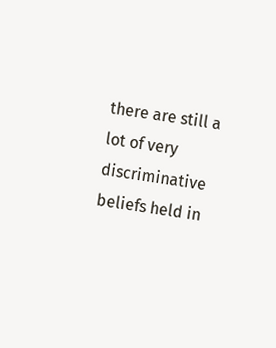there are still a lot of very discriminative beliefs held in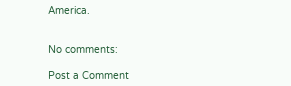America.


No comments:

Post a Comment